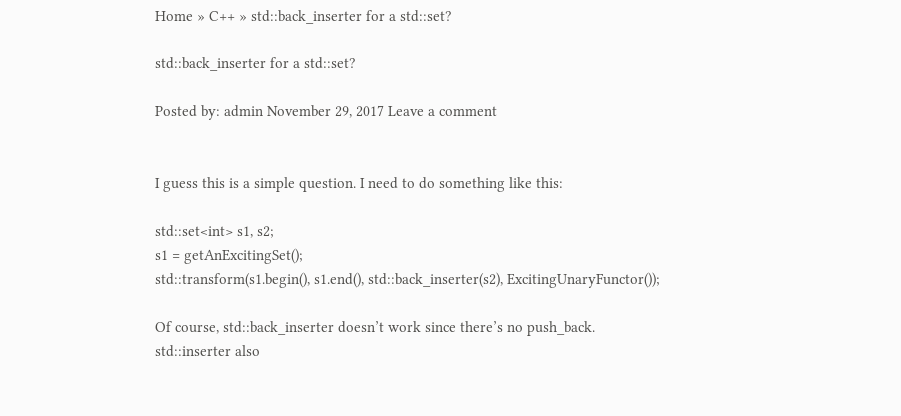Home » C++ » std::back_inserter for a std::set?

std::back_inserter for a std::set?

Posted by: admin November 29, 2017 Leave a comment


I guess this is a simple question. I need to do something like this:

std::set<int> s1, s2;
s1 = getAnExcitingSet();
std::transform(s1.begin(), s1.end(), std::back_inserter(s2), ExcitingUnaryFunctor());

Of course, std::back_inserter doesn’t work since there’s no push_back.
std::inserter also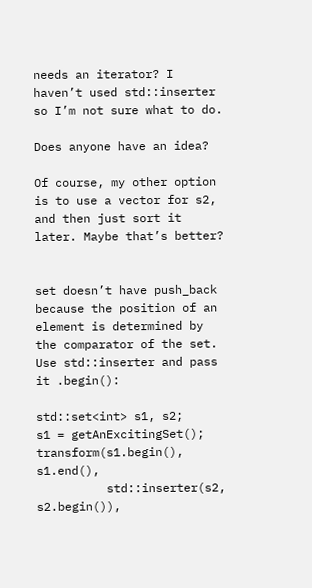needs an iterator? I haven’t used std::inserter so I’m not sure what to do.

Does anyone have an idea?

Of course, my other option is to use a vector for s2, and then just sort it later. Maybe that’s better?


set doesn’t have push_back because the position of an element is determined by the comparator of the set. Use std::inserter and pass it .begin():

std::set<int> s1, s2;
s1 = getAnExcitingSet();
transform(s1.begin(), s1.end(),
          std::inserter(s2, s2.begin()),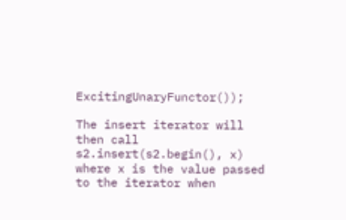ExcitingUnaryFunctor());

The insert iterator will then call s2.insert(s2.begin(), x) where x is the value passed to the iterator when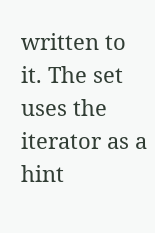written to it. The set uses the iterator as a hint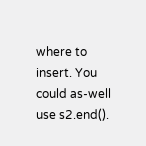where to insert. You could as-well use s2.end().